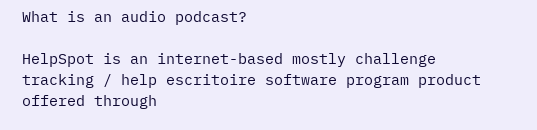What is an audio podcast?

HelpSpot is an internet-based mostly challenge tracking / help escritoire software program product offered through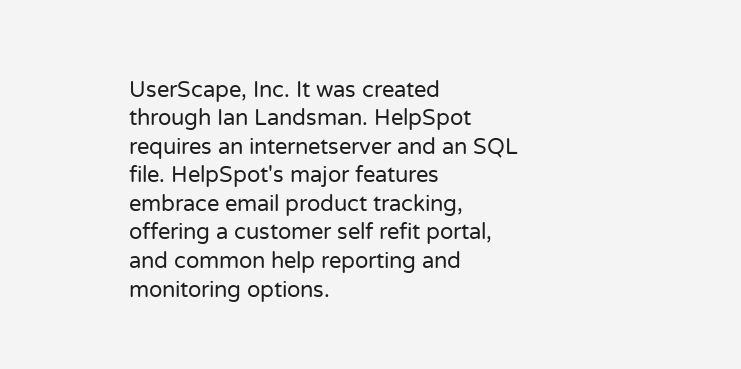UserScape, Inc. It was created through Ian Landsman. HelpSpot requires an internetserver and an SQL file. HelpSpot's major features embrace email product tracking, offering a customer self refit portal, and common help reporting and monitoring options.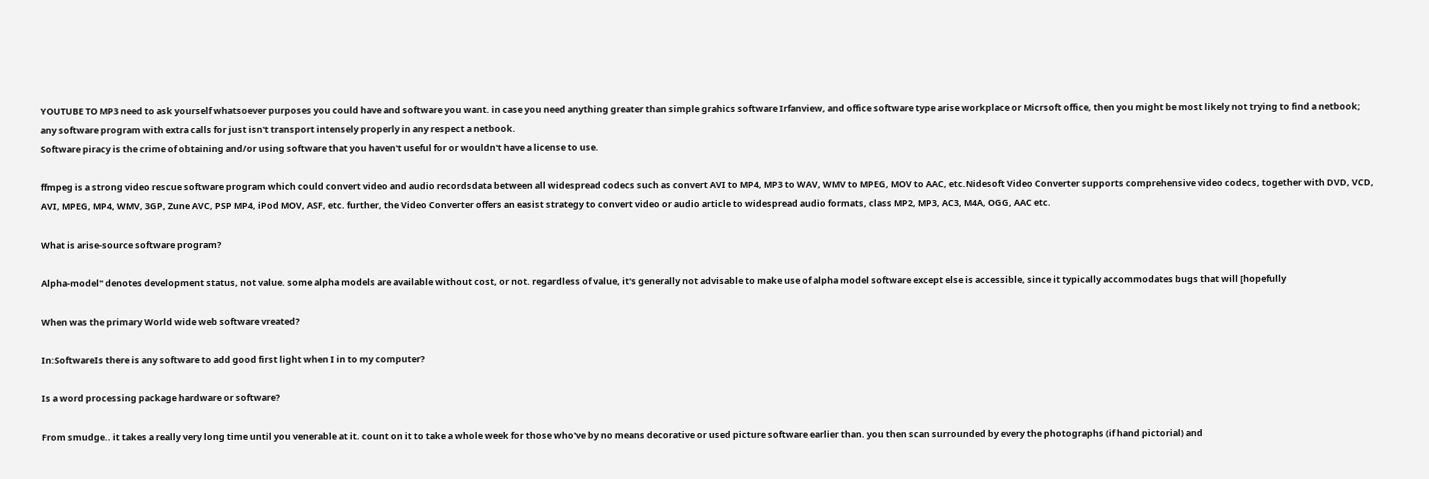YOUTUBE TO MP3 need to ask yourself whatsoever purposes you could have and software you want. in case you need anything greater than simple grahics software Irfanview, and office software type arise workplace or Micrsoft office, then you might be most likely not trying to find a netbook; any software program with extra calls for just isn't transport intensely properly in any respect a netbook.
Software piracy is the crime of obtaining and/or using software that you haven't useful for or wouldn't have a license to use.

ffmpeg is a strong video rescue software program which could convert video and audio recordsdata between all widespread codecs such as convert AVI to MP4, MP3 to WAV, WMV to MPEG, MOV to AAC, etc.Nidesoft Video Converter supports comprehensive video codecs, together with DVD, VCD, AVI, MPEG, MP4, WMV, 3GP, Zune AVC, PSP MP4, iPod MOV, ASF, etc. further, the Video Converter offers an easist strategy to convert video or audio article to widespread audio formats, class MP2, MP3, AC3, M4A, OGG, AAC etc.

What is arise-source software program?

Alpha-model" denotes development status, not value. some alpha models are available without cost, or not. regardless of value, it's generally not advisable to make use of alpha model software except else is accessible, since it typically accommodates bugs that will [hopefully

When was the primary World wide web software vreated?

In:SoftwareIs there is any software to add good first light when I in to my computer?

Is a word processing package hardware or software?

From smudge.. it takes a really very long time until you venerable at it. count on it to take a whole week for those who've by no means decorative or used picture software earlier than. you then scan surrounded by every the photographs (if hand pictorial) and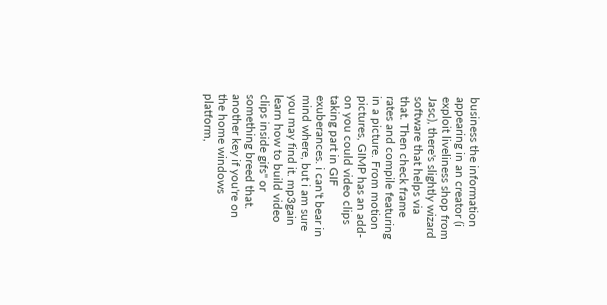business the information appearing in an creator (i exploit liveliness shop from Jasc), there's slightly wizard software that helps via that. Then check frame rates and compile featuring in a picture. From motion pictures, GIMP has an add-on you could video clips taking part in GIF exuberances. i can't bear in mind where, but i am sure you may find it. mp3gain learn how to build video clips inside gifs" or something breed that. another key if you're on the home windows platform,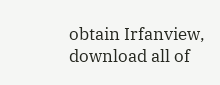obtain Irfanview, download all of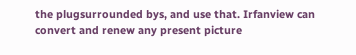the plugsurrounded bys, and use that. Irfanview can convert and renew any present picture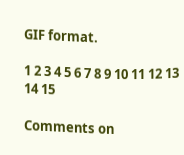GIF format.

1 2 3 4 5 6 7 8 9 10 11 12 13 14 15

Comments on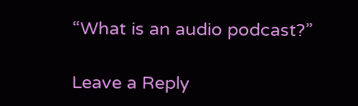“What is an audio podcast?”

Leave a Reply